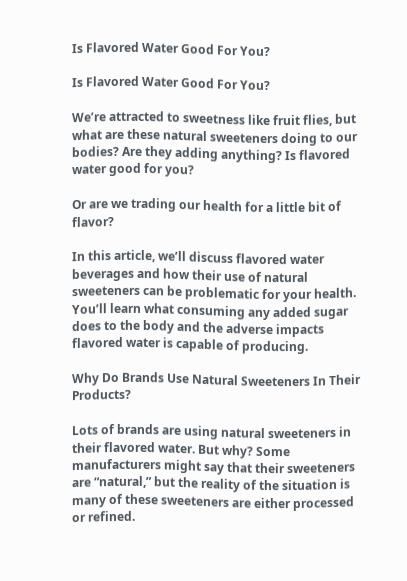Is Flavored Water Good For You?

Is Flavored Water Good For You?

We’re attracted to sweetness like fruit flies, but what are these natural sweeteners doing to our bodies? Are they adding anything? Is flavored water good for you?

Or are we trading our health for a little bit of flavor?

In this article, we’ll discuss flavored water beverages and how their use of natural sweeteners can be problematic for your health. You’ll learn what consuming any added sugar does to the body and the adverse impacts flavored water is capable of producing.

Why Do Brands Use Natural Sweeteners In Their Products?

Lots of brands are using natural sweeteners in their flavored water. But why? Some manufacturers might say that their sweeteners are “natural,” but the reality of the situation is many of these sweeteners are either processed or refined.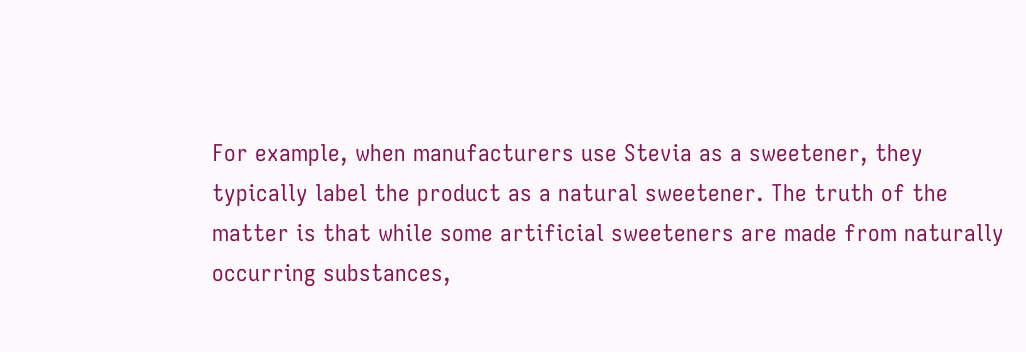For example, when manufacturers use Stevia as a sweetener, they typically label the product as a natural sweetener. The truth of the matter is that while some artificial sweeteners are made from naturally occurring substances,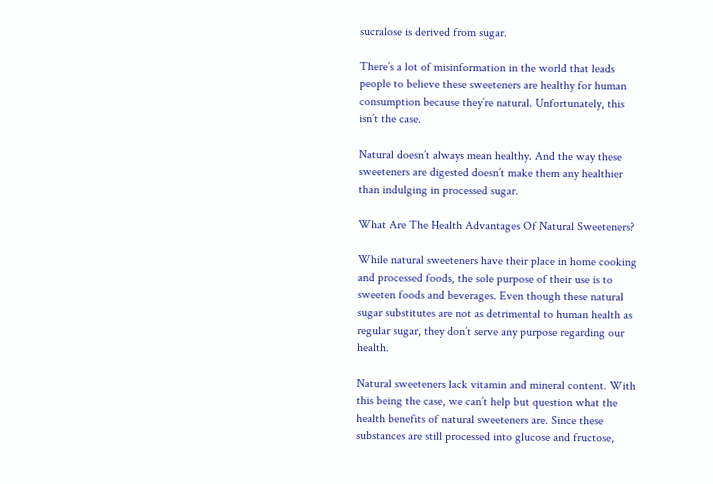sucralose is derived from sugar.

There’s a lot of misinformation in the world that leads people to believe these sweeteners are healthy for human consumption because they’re natural. Unfortunately, this isn’t the case.

Natural doesn’t always mean healthy. And the way these sweeteners are digested doesn’t make them any healthier than indulging in processed sugar.

What Are The Health Advantages Of Natural Sweeteners?

While natural sweeteners have their place in home cooking and processed foods, the sole purpose of their use is to sweeten foods and beverages. Even though these natural sugar substitutes are not as detrimental to human health as regular sugar, they don’t serve any purpose regarding our health.

Natural sweeteners lack vitamin and mineral content. With this being the case, we can’t help but question what the health benefits of natural sweeteners are. Since these substances are still processed into glucose and fructose,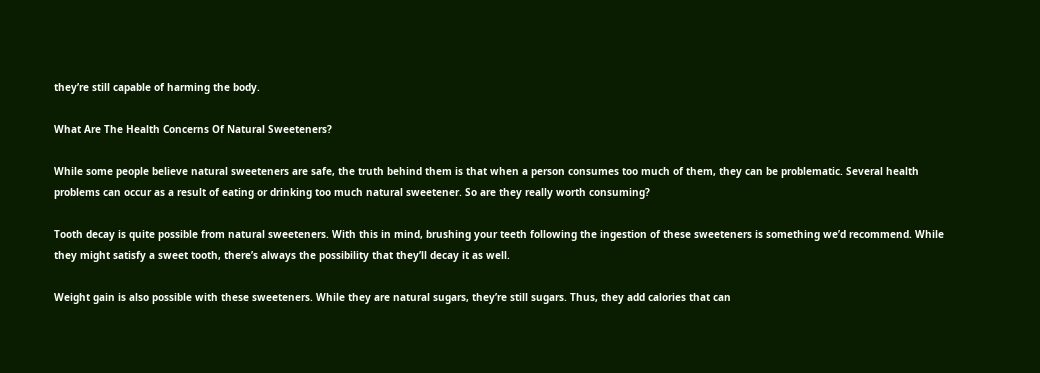they’re still capable of harming the body.

What Are The Health Concerns Of Natural Sweeteners?

While some people believe natural sweeteners are safe, the truth behind them is that when a person consumes too much of them, they can be problematic. Several health problems can occur as a result of eating or drinking too much natural sweetener. So are they really worth consuming?

Tooth decay is quite possible from natural sweeteners. With this in mind, brushing your teeth following the ingestion of these sweeteners is something we’d recommend. While they might satisfy a sweet tooth, there’s always the possibility that they’ll decay it as well.

Weight gain is also possible with these sweeteners. While they are natural sugars, they’re still sugars. Thus, they add calories that can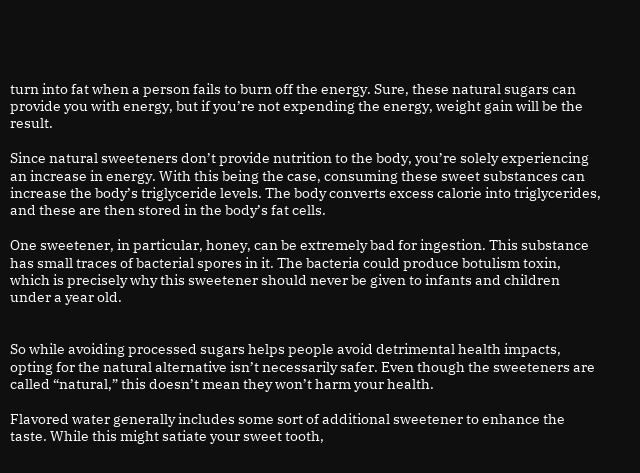turn into fat when a person fails to burn off the energy. Sure, these natural sugars can provide you with energy, but if you’re not expending the energy, weight gain will be the result.

Since natural sweeteners don’t provide nutrition to the body, you’re solely experiencing an increase in energy. With this being the case, consuming these sweet substances can increase the body’s triglyceride levels. The body converts excess calorie into triglycerides, and these are then stored in the body’s fat cells.

One sweetener, in particular, honey, can be extremely bad for ingestion. This substance has small traces of bacterial spores in it. The bacteria could produce botulism toxin, which is precisely why this sweetener should never be given to infants and children under a year old.


So while avoiding processed sugars helps people avoid detrimental health impacts, opting for the natural alternative isn’t necessarily safer. Even though the sweeteners are called “natural,” this doesn’t mean they won’t harm your health.

Flavored water generally includes some sort of additional sweetener to enhance the taste. While this might satiate your sweet tooth,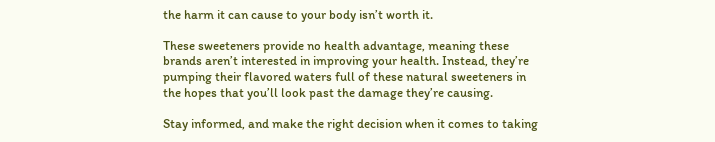the harm it can cause to your body isn’t worth it.

These sweeteners provide no health advantage, meaning these brands aren’t interested in improving your health. Instead, they’re pumping their flavored waters full of these natural sweeteners in the hopes that you’ll look past the damage they’re causing.

Stay informed, and make the right decision when it comes to taking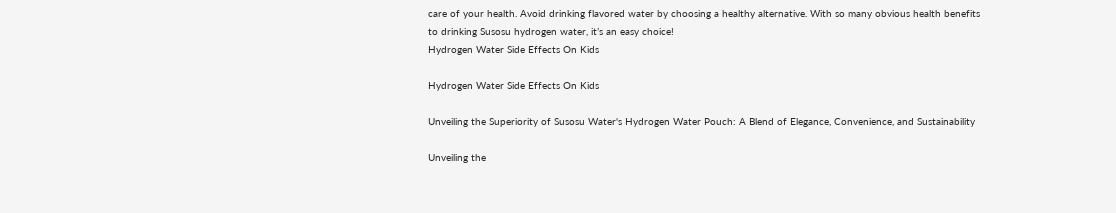care of your health. Avoid drinking flavored water by choosing a healthy alternative. With so many obvious health benefits to drinking Susosu hydrogen water, it’s an easy choice!
Hydrogen Water Side Effects On Kids

Hydrogen Water Side Effects On Kids

Unveiling the Superiority of Susosu Water's Hydrogen Water Pouch: A Blend of Elegance, Convenience, and Sustainability

Unveiling the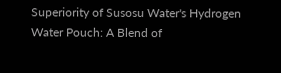Superiority of Susosu Water's Hydrogen Water Pouch: A Blend of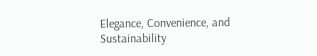Elegance, Convenience, and Sustainability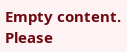Empty content. Please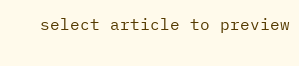select article to preview